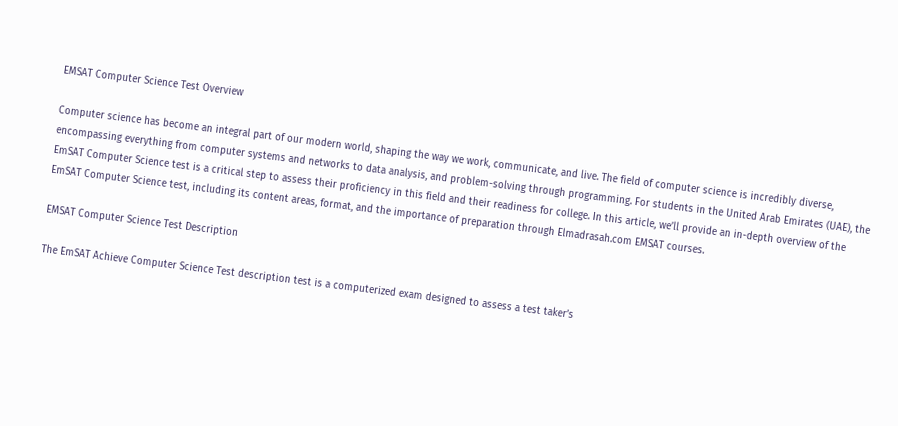EMSAT Computer Science Test Overview

Computer science has become an integral part of our modern world, shaping the way we work, communicate, and live. The field of computer science is incredibly diverse, encompassing everything from computer systems and networks to data analysis, and problem-solving through programming. For students in the United Arab Emirates (UAE), the EmSAT Computer Science test is a critical step to assess their proficiency in this field and their readiness for college. In this article, we’ll provide an in-depth overview of the EmSAT Computer Science test, including its content areas, format, and the importance of preparation through Elmadrasah.com EMSAT courses.

EMSAT Computer Science Test Description

The EmSAT Achieve Computer Science Test description test is a computerized exam designed to assess a test taker’s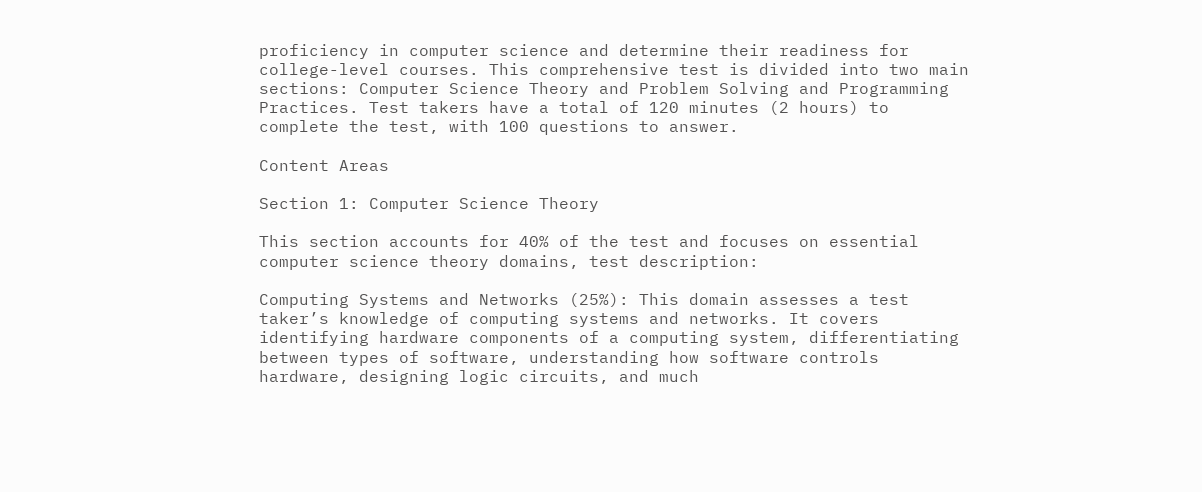proficiency in computer science and determine their readiness for college-level courses. This comprehensive test is divided into two main sections: Computer Science Theory and Problem Solving and Programming Practices. Test takers have a total of 120 minutes (2 hours) to complete the test, with 100 questions to answer.

Content Areas

Section 1: Computer Science Theory

This section accounts for 40% of the test and focuses on essential computer science theory domains, test description:

Computing Systems and Networks (25%): This domain assesses a test taker’s knowledge of computing systems and networks. It covers identifying hardware components of a computing system, differentiating between types of software, understanding how software controls hardware, designing logic circuits, and much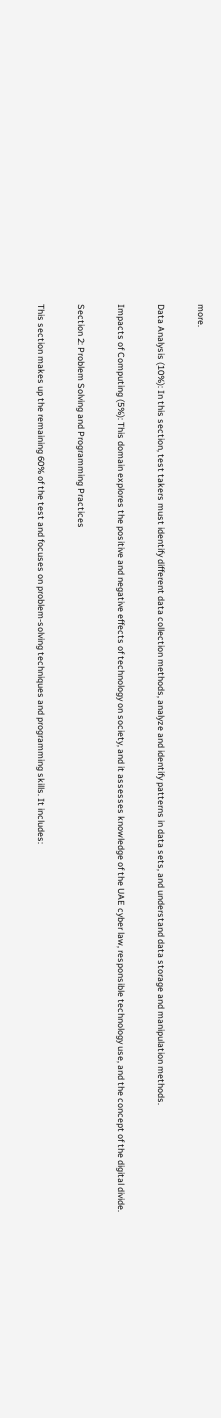more.

Data Analysis (10%): In this section, test takers must identify different data collection methods, analyze and identify patterns in data sets, and understand data storage and manipulation methods.

Impacts of Computing (5%): This domain explores the positive and negative effects of technology on society, and it assesses knowledge of the UAE cyber law, responsible technology use, and the concept of the digital divide.

Section 2: Problem Solving and Programming Practices

This section makes up the remaining 60% of the test and focuses on problem-solving techniques and programming skills. It includes: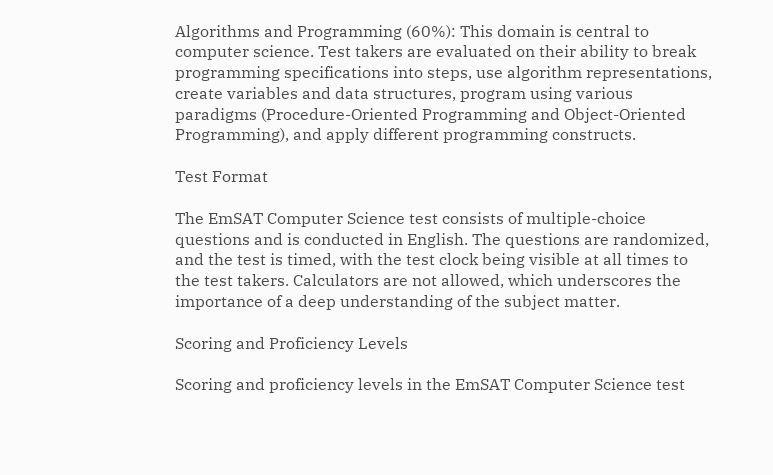Algorithms and Programming (60%): This domain is central to computer science. Test takers are evaluated on their ability to break programming specifications into steps, use algorithm representations, create variables and data structures, program using various paradigms (Procedure-Oriented Programming and Object-Oriented Programming), and apply different programming constructs.

Test Format

The EmSAT Computer Science test consists of multiple-choice questions and is conducted in English. The questions are randomized, and the test is timed, with the test clock being visible at all times to the test takers. Calculators are not allowed, which underscores the importance of a deep understanding of the subject matter.

Scoring and Proficiency Levels

Scoring and proficiency levels in the EmSAT Computer Science test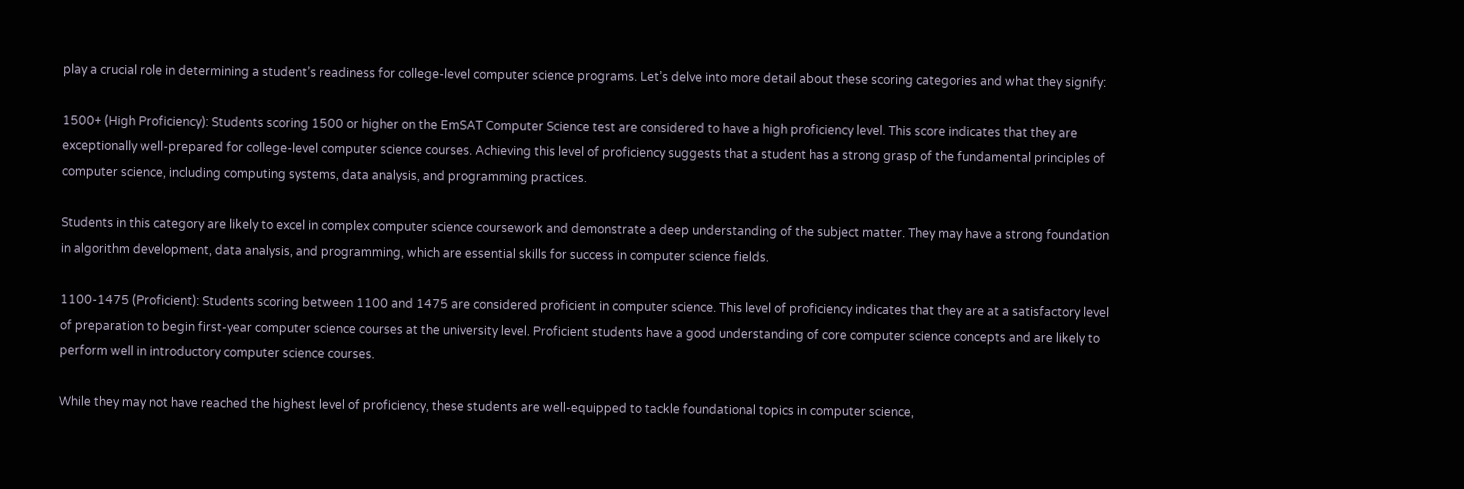play a crucial role in determining a student’s readiness for college-level computer science programs. Let’s delve into more detail about these scoring categories and what they signify:

1500+ (High Proficiency): Students scoring 1500 or higher on the EmSAT Computer Science test are considered to have a high proficiency level. This score indicates that they are exceptionally well-prepared for college-level computer science courses. Achieving this level of proficiency suggests that a student has a strong grasp of the fundamental principles of computer science, including computing systems, data analysis, and programming practices.

Students in this category are likely to excel in complex computer science coursework and demonstrate a deep understanding of the subject matter. They may have a strong foundation in algorithm development, data analysis, and programming, which are essential skills for success in computer science fields.

1100-1475 (Proficient): Students scoring between 1100 and 1475 are considered proficient in computer science. This level of proficiency indicates that they are at a satisfactory level of preparation to begin first-year computer science courses at the university level. Proficient students have a good understanding of core computer science concepts and are likely to perform well in introductory computer science courses.

While they may not have reached the highest level of proficiency, these students are well-equipped to tackle foundational topics in computer science,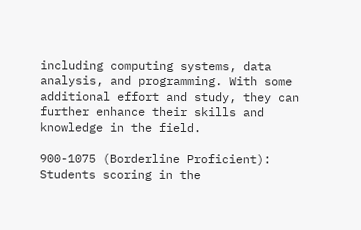including computing systems, data analysis, and programming. With some additional effort and study, they can further enhance their skills and knowledge in the field.

900-1075 (Borderline Proficient): Students scoring in the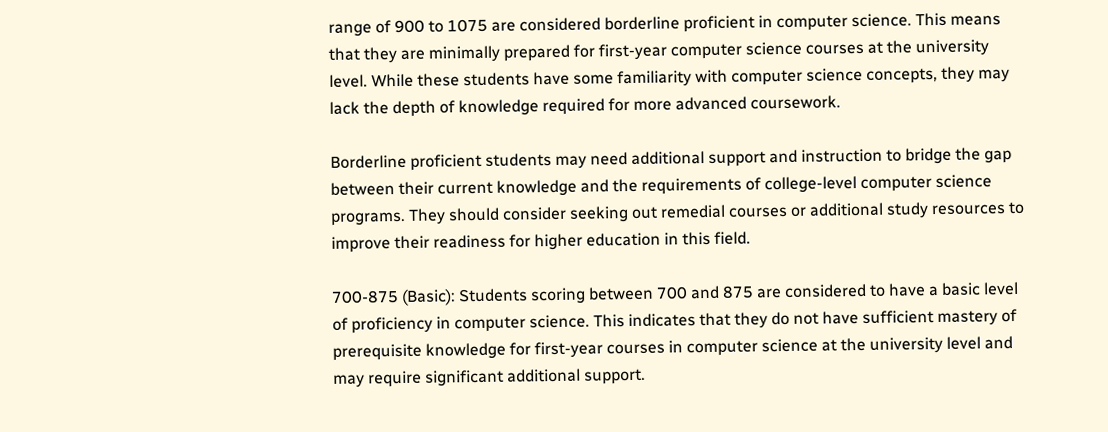range of 900 to 1075 are considered borderline proficient in computer science. This means that they are minimally prepared for first-year computer science courses at the university level. While these students have some familiarity with computer science concepts, they may lack the depth of knowledge required for more advanced coursework.

Borderline proficient students may need additional support and instruction to bridge the gap between their current knowledge and the requirements of college-level computer science programs. They should consider seeking out remedial courses or additional study resources to improve their readiness for higher education in this field.

700-875 (Basic): Students scoring between 700 and 875 are considered to have a basic level of proficiency in computer science. This indicates that they do not have sufficient mastery of prerequisite knowledge for first-year courses in computer science at the university level and may require significant additional support.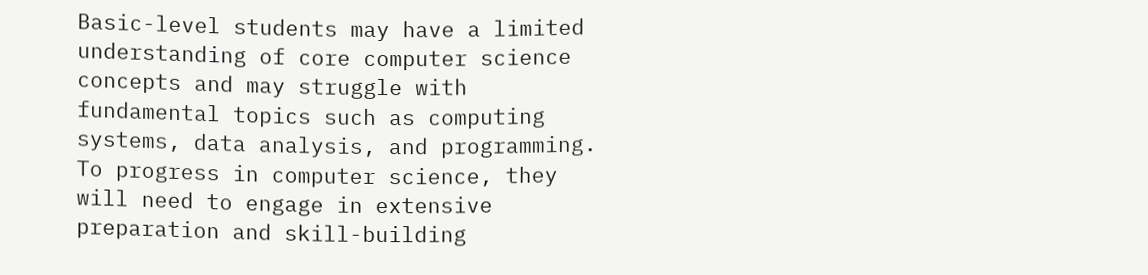Basic-level students may have a limited understanding of core computer science concepts and may struggle with fundamental topics such as computing systems, data analysis, and programming. To progress in computer science, they will need to engage in extensive preparation and skill-building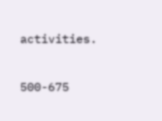activities.

500-675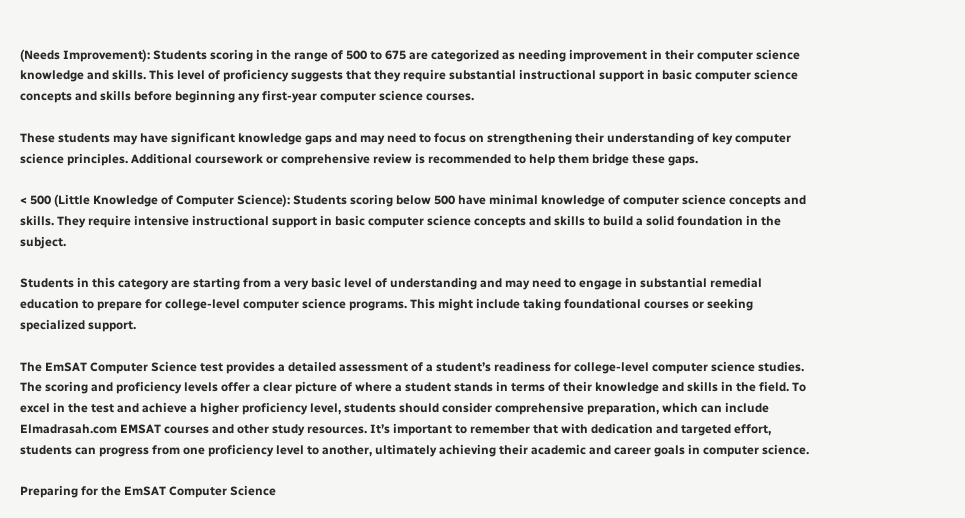(Needs Improvement): Students scoring in the range of 500 to 675 are categorized as needing improvement in their computer science knowledge and skills. This level of proficiency suggests that they require substantial instructional support in basic computer science concepts and skills before beginning any first-year computer science courses.

These students may have significant knowledge gaps and may need to focus on strengthening their understanding of key computer science principles. Additional coursework or comprehensive review is recommended to help them bridge these gaps.

< 500 (Little Knowledge of Computer Science): Students scoring below 500 have minimal knowledge of computer science concepts and skills. They require intensive instructional support in basic computer science concepts and skills to build a solid foundation in the subject.

Students in this category are starting from a very basic level of understanding and may need to engage in substantial remedial education to prepare for college-level computer science programs. This might include taking foundational courses or seeking specialized support.

The EmSAT Computer Science test provides a detailed assessment of a student’s readiness for college-level computer science studies. The scoring and proficiency levels offer a clear picture of where a student stands in terms of their knowledge and skills in the field. To excel in the test and achieve a higher proficiency level, students should consider comprehensive preparation, which can include Elmadrasah.com EMSAT courses and other study resources. It’s important to remember that with dedication and targeted effort, students can progress from one proficiency level to another, ultimately achieving their academic and career goals in computer science.

Preparing for the EmSAT Computer Science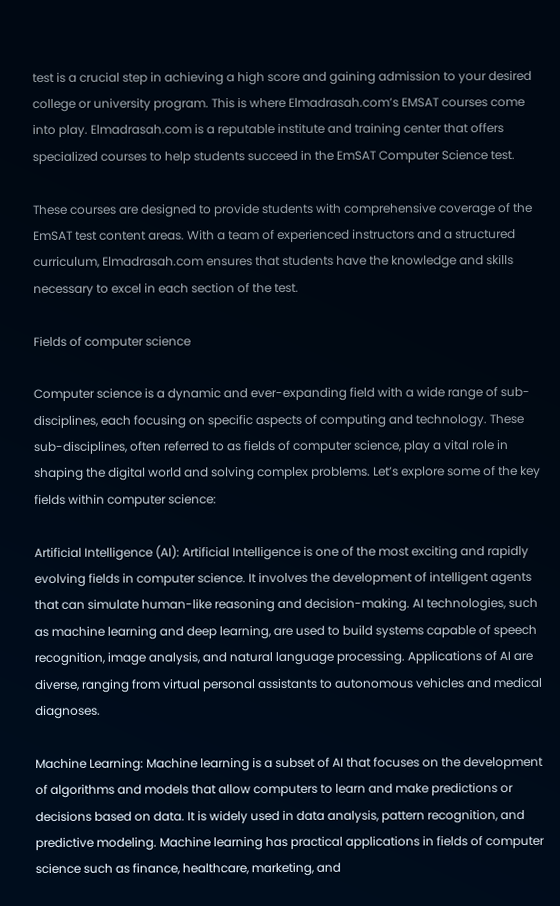test is a crucial step in achieving a high score and gaining admission to your desired college or university program. This is where Elmadrasah.com’s EMSAT courses come into play. Elmadrasah.com is a reputable institute and training center that offers specialized courses to help students succeed in the EmSAT Computer Science test.

These courses are designed to provide students with comprehensive coverage of the EmSAT test content areas. With a team of experienced instructors and a structured curriculum, Elmadrasah.com ensures that students have the knowledge and skills necessary to excel in each section of the test.

Fields of computer science

Computer science is a dynamic and ever-expanding field with a wide range of sub-disciplines, each focusing on specific aspects of computing and technology. These sub-disciplines, often referred to as fields of computer science, play a vital role in shaping the digital world and solving complex problems. Let’s explore some of the key fields within computer science:

Artificial Intelligence (AI): Artificial Intelligence is one of the most exciting and rapidly evolving fields in computer science. It involves the development of intelligent agents that can simulate human-like reasoning and decision-making. AI technologies, such as machine learning and deep learning, are used to build systems capable of speech recognition, image analysis, and natural language processing. Applications of AI are diverse, ranging from virtual personal assistants to autonomous vehicles and medical diagnoses.

Machine Learning: Machine learning is a subset of AI that focuses on the development of algorithms and models that allow computers to learn and make predictions or decisions based on data. It is widely used in data analysis, pattern recognition, and predictive modeling. Machine learning has practical applications in fields of computer science such as finance, healthcare, marketing, and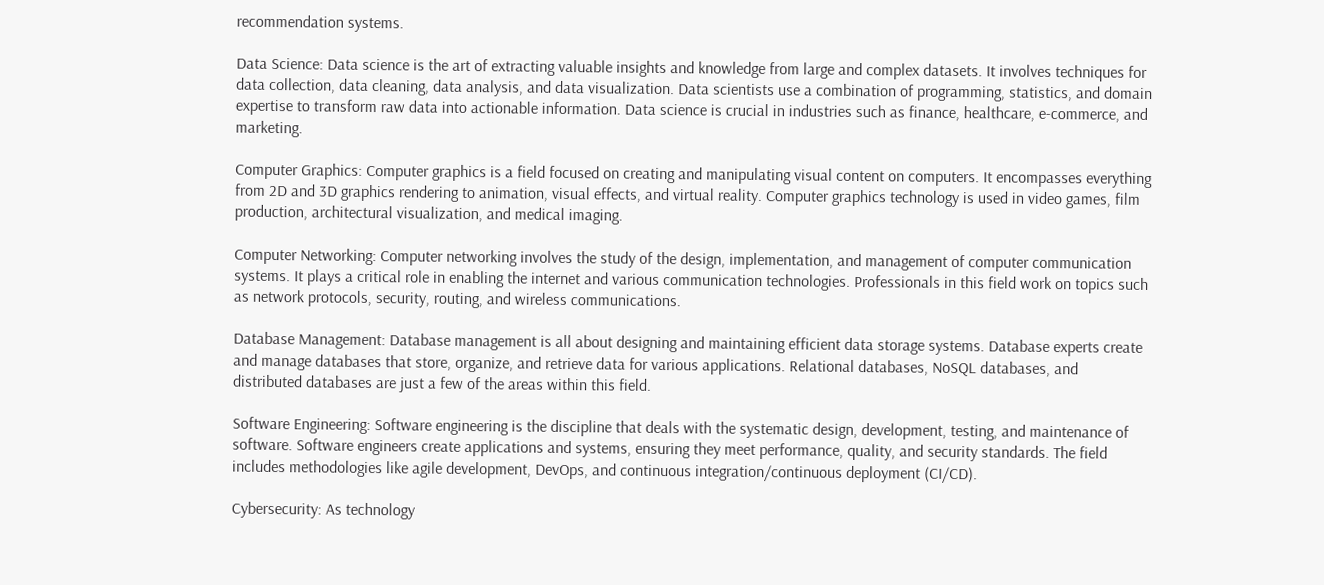recommendation systems.

Data Science: Data science is the art of extracting valuable insights and knowledge from large and complex datasets. It involves techniques for data collection, data cleaning, data analysis, and data visualization. Data scientists use a combination of programming, statistics, and domain expertise to transform raw data into actionable information. Data science is crucial in industries such as finance, healthcare, e-commerce, and marketing.

Computer Graphics: Computer graphics is a field focused on creating and manipulating visual content on computers. It encompasses everything from 2D and 3D graphics rendering to animation, visual effects, and virtual reality. Computer graphics technology is used in video games, film production, architectural visualization, and medical imaging.

Computer Networking: Computer networking involves the study of the design, implementation, and management of computer communication systems. It plays a critical role in enabling the internet and various communication technologies. Professionals in this field work on topics such as network protocols, security, routing, and wireless communications.

Database Management: Database management is all about designing and maintaining efficient data storage systems. Database experts create and manage databases that store, organize, and retrieve data for various applications. Relational databases, NoSQL databases, and distributed databases are just a few of the areas within this field.

Software Engineering: Software engineering is the discipline that deals with the systematic design, development, testing, and maintenance of software. Software engineers create applications and systems, ensuring they meet performance, quality, and security standards. The field includes methodologies like agile development, DevOps, and continuous integration/continuous deployment (CI/CD).

Cybersecurity: As technology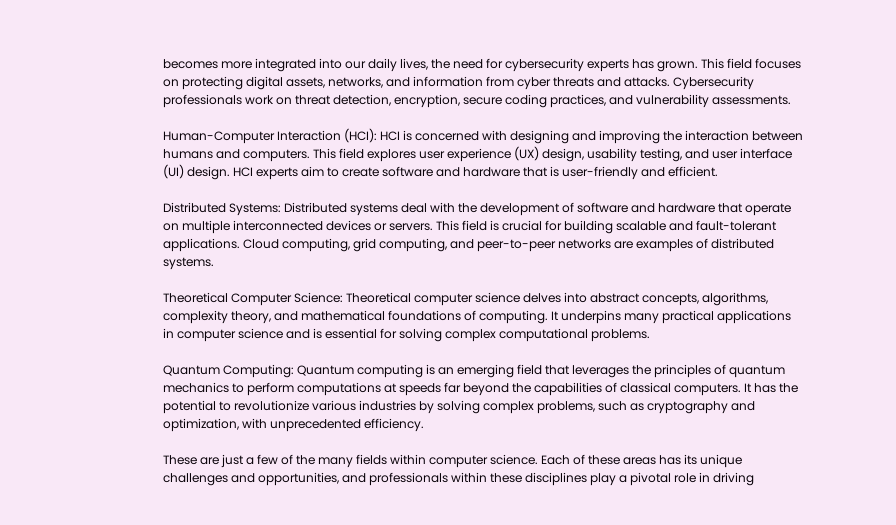becomes more integrated into our daily lives, the need for cybersecurity experts has grown. This field focuses on protecting digital assets, networks, and information from cyber threats and attacks. Cybersecurity professionals work on threat detection, encryption, secure coding practices, and vulnerability assessments.

Human-Computer Interaction (HCI): HCI is concerned with designing and improving the interaction between humans and computers. This field explores user experience (UX) design, usability testing, and user interface (UI) design. HCI experts aim to create software and hardware that is user-friendly and efficient.

Distributed Systems: Distributed systems deal with the development of software and hardware that operate on multiple interconnected devices or servers. This field is crucial for building scalable and fault-tolerant applications. Cloud computing, grid computing, and peer-to-peer networks are examples of distributed systems.

Theoretical Computer Science: Theoretical computer science delves into abstract concepts, algorithms, complexity theory, and mathematical foundations of computing. It underpins many practical applications in computer science and is essential for solving complex computational problems.

Quantum Computing: Quantum computing is an emerging field that leverages the principles of quantum mechanics to perform computations at speeds far beyond the capabilities of classical computers. It has the potential to revolutionize various industries by solving complex problems, such as cryptography and optimization, with unprecedented efficiency.

These are just a few of the many fields within computer science. Each of these areas has its unique challenges and opportunities, and professionals within these disciplines play a pivotal role in driving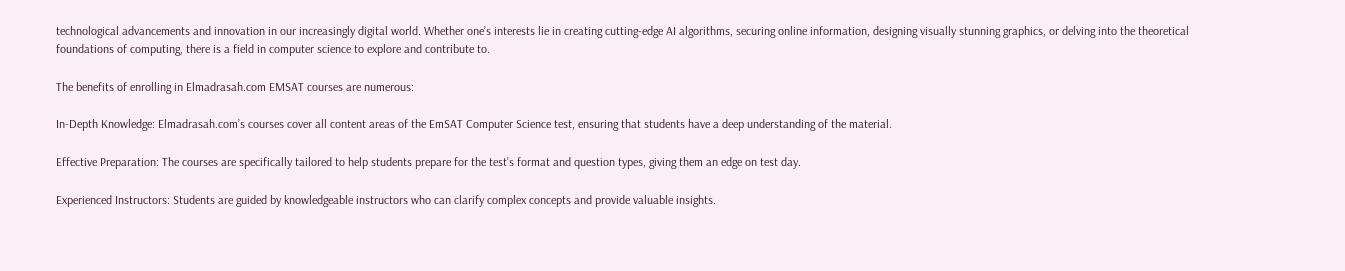technological advancements and innovation in our increasingly digital world. Whether one’s interests lie in creating cutting-edge AI algorithms, securing online information, designing visually stunning graphics, or delving into the theoretical foundations of computing, there is a field in computer science to explore and contribute to.

The benefits of enrolling in Elmadrasah.com EMSAT courses are numerous:

In-Depth Knowledge: Elmadrasah.com’s courses cover all content areas of the EmSAT Computer Science test, ensuring that students have a deep understanding of the material.

Effective Preparation: The courses are specifically tailored to help students prepare for the test’s format and question types, giving them an edge on test day.

Experienced Instructors: Students are guided by knowledgeable instructors who can clarify complex concepts and provide valuable insights.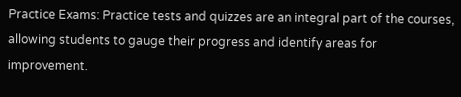Practice Exams: Practice tests and quizzes are an integral part of the courses, allowing students to gauge their progress and identify areas for improvement.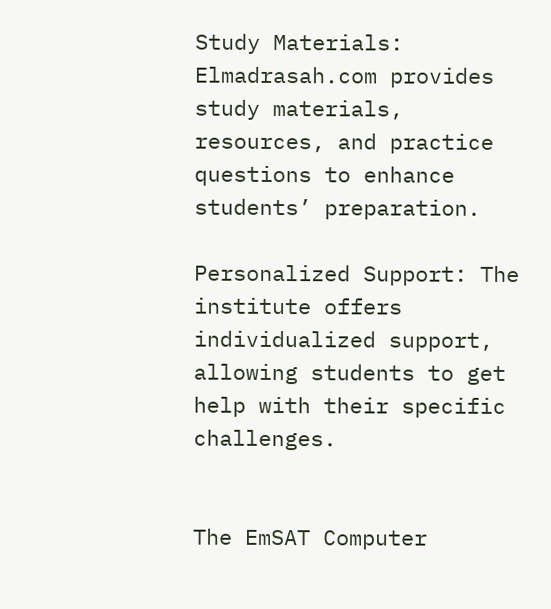Study Materials: Elmadrasah.com provides study materials, resources, and practice questions to enhance students’ preparation.

Personalized Support: The institute offers individualized support, allowing students to get help with their specific challenges.


The EmSAT Computer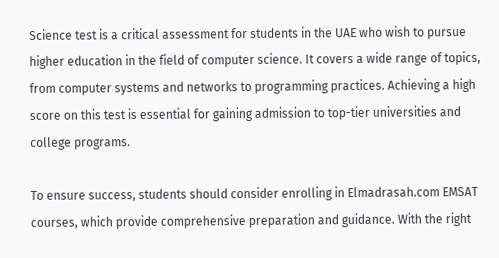Science test is a critical assessment for students in the UAE who wish to pursue higher education in the field of computer science. It covers a wide range of topics, from computer systems and networks to programming practices. Achieving a high score on this test is essential for gaining admission to top-tier universities and college programs.

To ensure success, students should consider enrolling in Elmadrasah.com EMSAT courses, which provide comprehensive preparation and guidance. With the right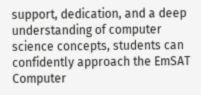support, dedication, and a deep understanding of computer science concepts, students can confidently approach the EmSAT Computer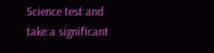Science test and take a significant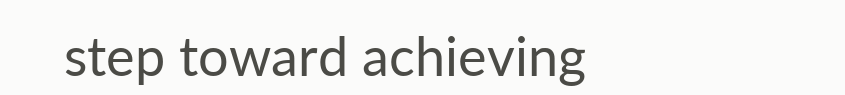step toward achieving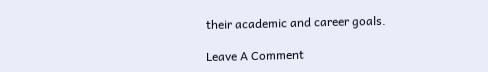their academic and career goals.

Leave A Comment